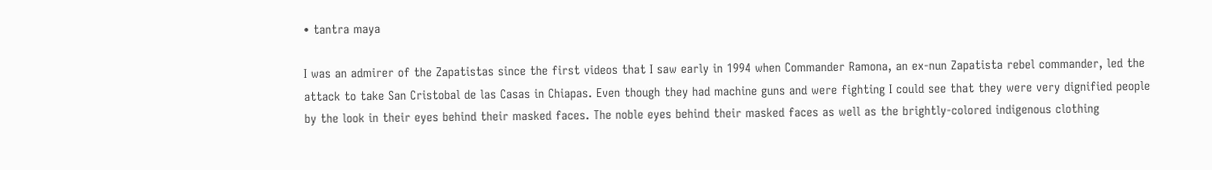• tantra maya

I was an admirer of the Zapatistas since the first videos that I saw early in 1994 when Commander Ramona, an ex-nun Zapatista rebel commander, led the attack to take San Cristobal de las Casas in Chiapas. Even though they had machine guns and were fighting I could see that they were very dignified people by the look in their eyes behind their masked faces. The noble eyes behind their masked faces as well as the brightly-colored indigenous clothing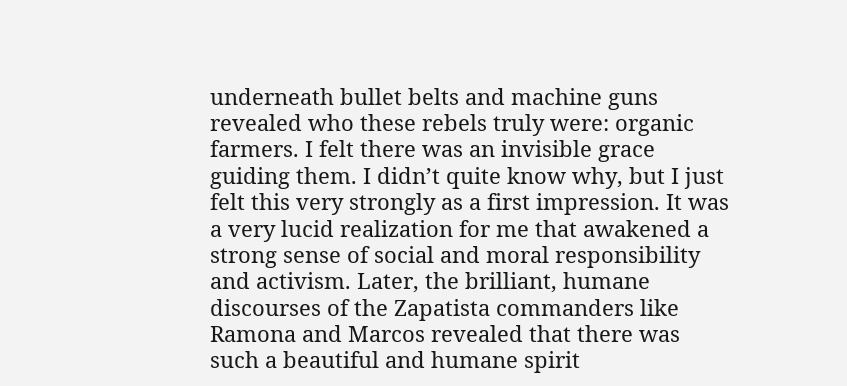underneath bullet belts and machine guns revealed who these rebels truly were: organic farmers. I felt there was an invisible grace guiding them. I didn’t quite know why, but I just felt this very strongly as a first impression. It was a very lucid realization for me that awakened a strong sense of social and moral responsibility and activism. Later, the brilliant, humane discourses of the Zapatista commanders like Ramona and Marcos revealed that there was such a beautiful and humane spirit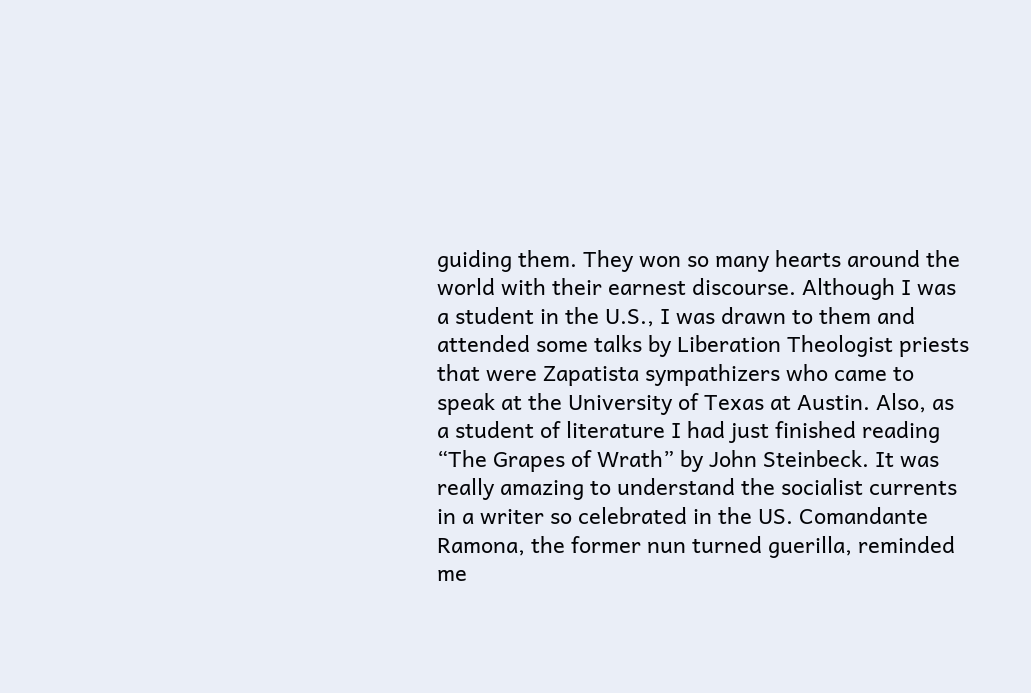guiding them. They won so many hearts around the world with their earnest discourse. Although I was a student in the U.S., I was drawn to them and attended some talks by Liberation Theologist priests that were Zapatista sympathizers who came to speak at the University of Texas at Austin. Also, as a student of literature I had just finished reading “The Grapes of Wrath” by John Steinbeck. It was really amazing to understand the socialist currents in a writer so celebrated in the US. Comandante Ramona, the former nun turned guerilla, reminded me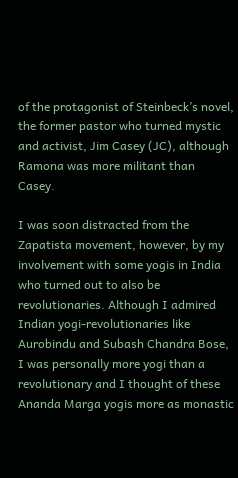of the protagonist of Steinbeck’s novel, the former pastor who turned mystic and activist, Jim Casey (JC), although Ramona was more militant than Casey.

I was soon distracted from the Zapatista movement, however, by my involvement with some yogis in India who turned out to also be revolutionaries. Although I admired Indian yogi-revolutionaries like Aurobindu and Subash Chandra Bose, I was personally more yogi than a revolutionary and I thought of these Ananda Marga yogis more as monastic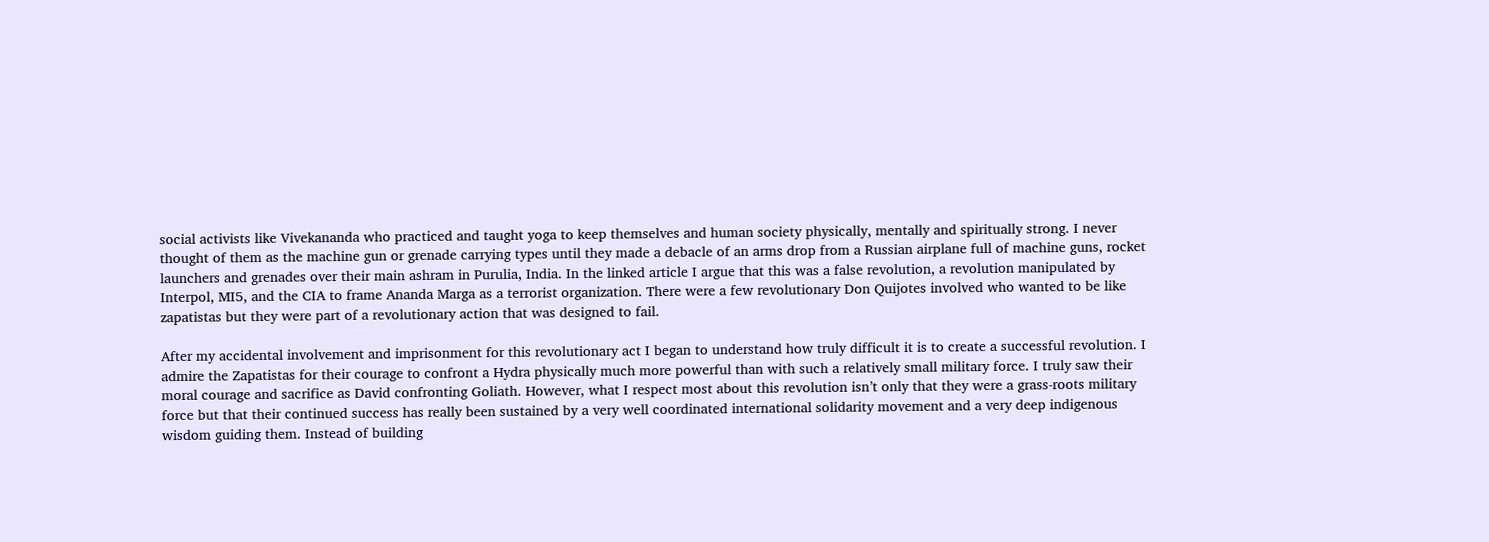social activists like Vivekananda who practiced and taught yoga to keep themselves and human society physically, mentally and spiritually strong. I never thought of them as the machine gun or grenade carrying types until they made a debacle of an arms drop from a Russian airplane full of machine guns, rocket launchers and grenades over their main ashram in Purulia, India. In the linked article I argue that this was a false revolution, a revolution manipulated by Interpol, MI5, and the CIA to frame Ananda Marga as a terrorist organization. There were a few revolutionary Don Quijotes involved who wanted to be like zapatistas but they were part of a revolutionary action that was designed to fail.

After my accidental involvement and imprisonment for this revolutionary act I began to understand how truly difficult it is to create a successful revolution. I admire the Zapatistas for their courage to confront a Hydra physically much more powerful than with such a relatively small military force. I truly saw their moral courage and sacrifice as David confronting Goliath. However, what I respect most about this revolution isn’t only that they were a grass-roots military force but that their continued success has really been sustained by a very well coordinated international solidarity movement and a very deep indigenous wisdom guiding them. Instead of building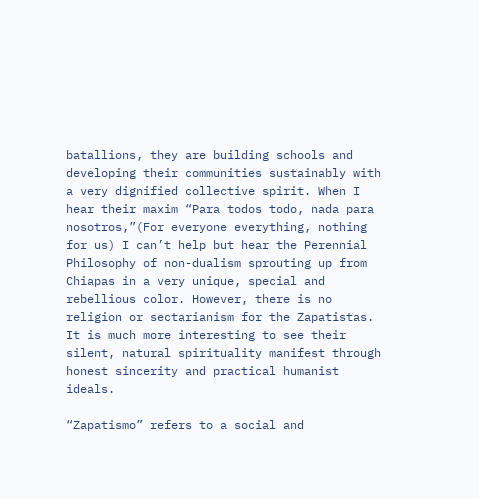batallions, they are building schools and developing their communities sustainably with a very dignified collective spirit. When I hear their maxim “Para todos todo, nada para nosotros,”(For everyone everything, nothing for us) I can’t help but hear the Perennial Philosophy of non-dualism sprouting up from Chiapas in a very unique, special and rebellious color. However, there is no religion or sectarianism for the Zapatistas. It is much more interesting to see their silent, natural spirituality manifest through honest sincerity and practical humanist ideals.

“Zapatismo” refers to a social and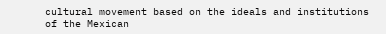cultural movement based on the ideals and institutions of the Mexican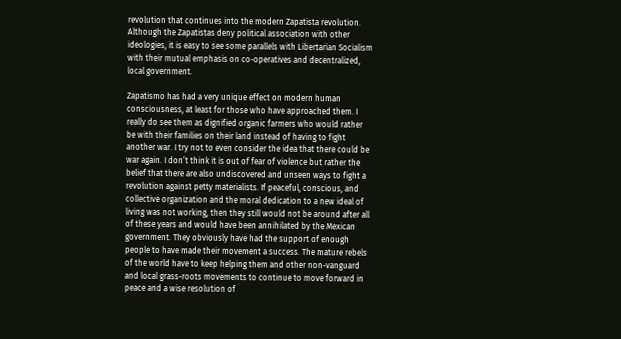revolution that continues into the modern Zapatista revolution. Although the Zapatistas deny political association with other ideologies, it is easy to see some parallels with Libertarian Socialism with their mutual emphasis on co-operatives and decentralized, local government.

Zapatismo has had a very unique effect on modern human consciousness, at least for those who have approached them. I really do see them as dignified organic farmers who would rather be with their families on their land instead of having to fight another war. I try not to even consider the idea that there could be war again. I don’t think it is out of fear of violence but rather the belief that there are also undiscovered and unseen ways to fight a revolution against petty materialists. If peaceful, conscious, and collective organization and the moral dedication to a new ideal of living was not working, then they still would not be around after all of these years and would have been annihilated by the Mexican government. They obviously have had the support of enough people to have made their movement a success. The mature rebels of the world have to keep helping them and other non-vanguard and local grass-roots movements to continue to move forward in peace and a wise resolution of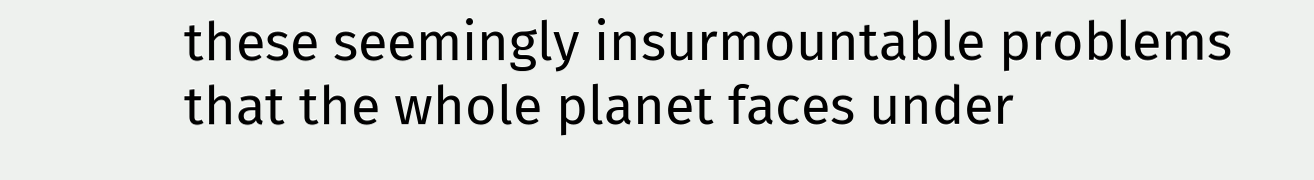these seemingly insurmountable problems that the whole planet faces under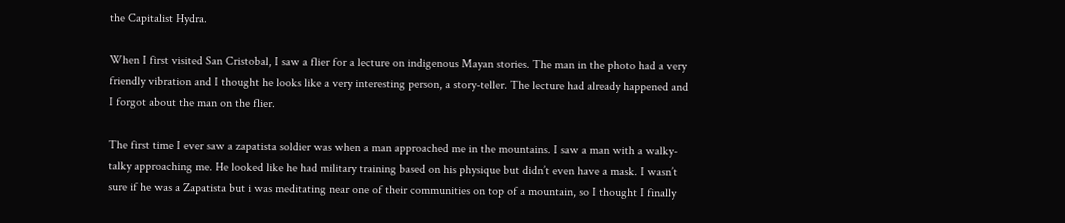the Capitalist Hydra.

When I first visited San Cristobal, I saw a flier for a lecture on indigenous Mayan stories. The man in the photo had a very friendly vibration and I thought he looks like a very interesting person, a story-teller. The lecture had already happened and I forgot about the man on the flier.

The first time I ever saw a zapatista soldier was when a man approached me in the mountains. I saw a man with a walky-talky approaching me. He looked like he had military training based on his physique but didn’t even have a mask. I wasn’t sure if he was a Zapatista but i was meditating near one of their communities on top of a mountain, so I thought I finally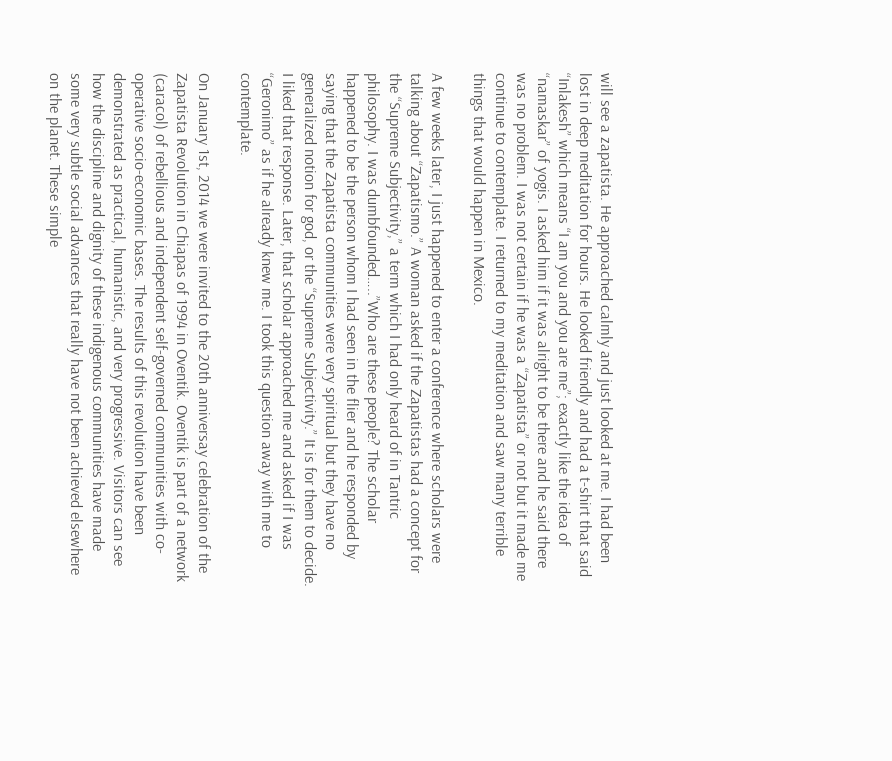will see a zapatista. He approached calmly and just looked at me. I had been lost in deep meditation for hours. He looked friendly and had a t-shirt that said “Inlakesh” which means “I am you and you are me”; exactly like the idea of “namaskar” of yogis. I asked him if it was alright to be there and he said there was no problem. I was not certain if he was a “Zapatista” or not but it made me continue to contemplate. I returned to my meditation and saw many terrible things that would happen in Mexico.

A few weeks later, I just happened to enter a conference where scholars were talking about “Zapatismo.” A woman asked if the Zapatistas had a concept for the “Supreme Subjectivity,” a term which I had only heard of in Tantric philosophy. I was dumbfounded…..”Who are these people? The scholar happened to be the person whom I had seen in the flier and he responded by saying that the Zapatista communities were very spiritual but they have no generalized notion for god, or the “Supreme Subjectivity.” It is for them to decide. I liked that response. Later, that scholar approached me and asked if I was “Geronimo” as if he already knew me. I took this question away with me to contemplate.

On January 1st, 2014 we were invited to the 20th anniversay celebration of the Zapatista Revolution in Chiapas of 1994 in Oventik. Oventik is part of a network (caracol) of rebellious and independent self-governed communities with co-operative socio-economic bases. The results of this revolution have been demonstrated as practical, humanistic, and very progressive. Visitors can see how the discipline and dignity of these indigenous communities have made some very subtle social advances that really have not been achieved elsewhere on the planet. These simple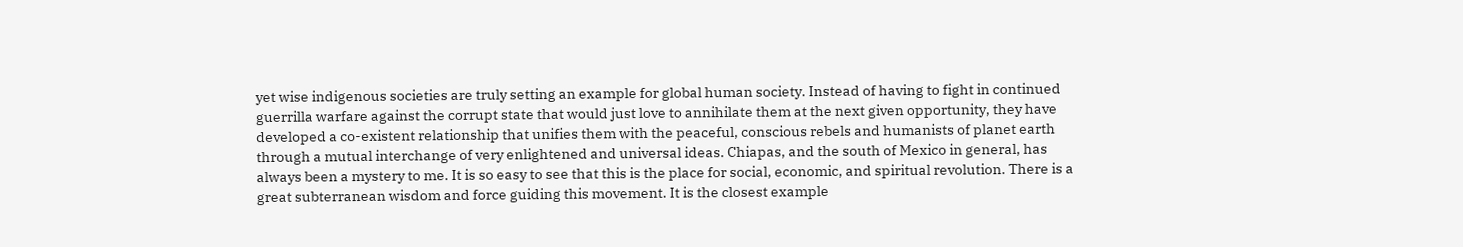yet wise indigenous societies are truly setting an example for global human society. Instead of having to fight in continued guerrilla warfare against the corrupt state that would just love to annihilate them at the next given opportunity, they have developed a co-existent relationship that unifies them with the peaceful, conscious rebels and humanists of planet earth through a mutual interchange of very enlightened and universal ideas. Chiapas, and the south of Mexico in general, has always been a mystery to me. It is so easy to see that this is the place for social, economic, and spiritual revolution. There is a great subterranean wisdom and force guiding this movement. It is the closest example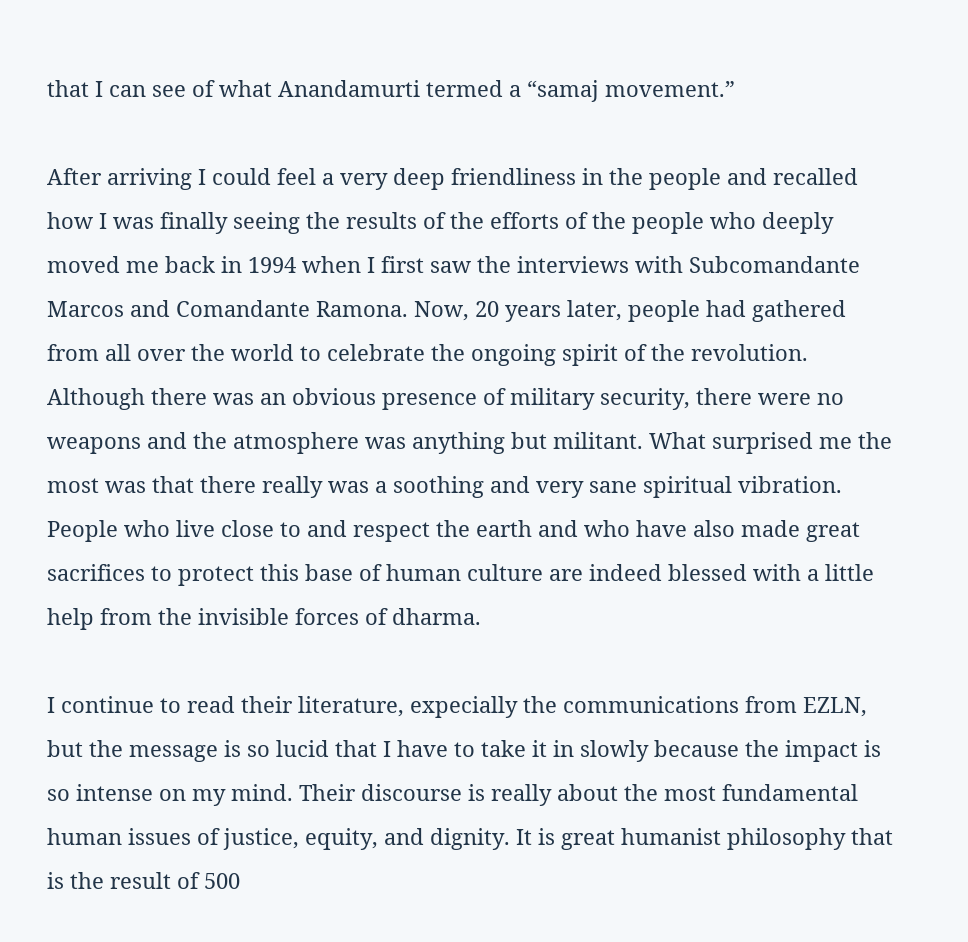that I can see of what Anandamurti termed a “samaj movement.”

After arriving I could feel a very deep friendliness in the people and recalled how I was finally seeing the results of the efforts of the people who deeply moved me back in 1994 when I first saw the interviews with Subcomandante Marcos and Comandante Ramona. Now, 20 years later, people had gathered from all over the world to celebrate the ongoing spirit of the revolution. Although there was an obvious presence of military security, there were no weapons and the atmosphere was anything but militant. What surprised me the most was that there really was a soothing and very sane spiritual vibration. People who live close to and respect the earth and who have also made great sacrifices to protect this base of human culture are indeed blessed with a little help from the invisible forces of dharma.

I continue to read their literature, expecially the communications from EZLN, but the message is so lucid that I have to take it in slowly because the impact is so intense on my mind. Their discourse is really about the most fundamental human issues of justice, equity, and dignity. It is great humanist philosophy that is the result of 500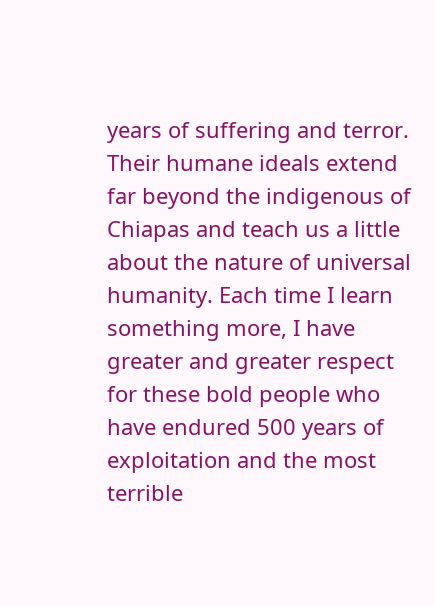years of suffering and terror. Their humane ideals extend far beyond the indigenous of Chiapas and teach us a little about the nature of universal humanity. Each time I learn something more, I have greater and greater respect for these bold people who have endured 500 years of exploitation and the most terrible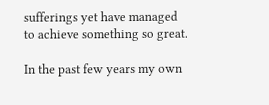sufferings yet have managed to achieve something so great.

In the past few years my own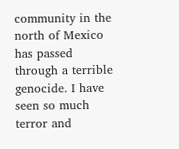community in the north of Mexico has passed through a terrible genocide. I have seen so much terror and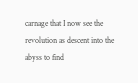carnage that I now see the revolution as descent into the abyss to find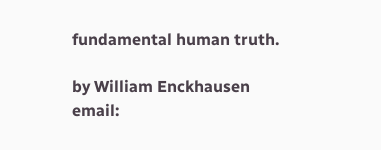fundamental human truth.

by William Enckhausen email: